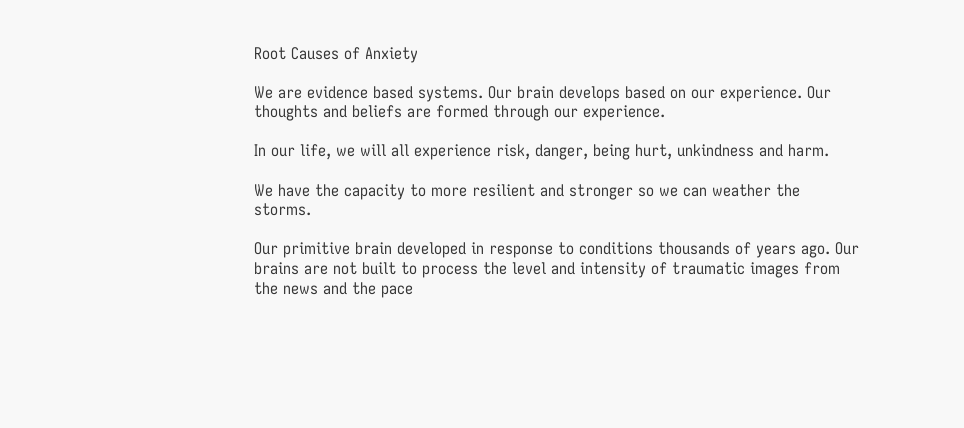Root Causes of Anxiety

We are evidence based systems. Our brain develops based on our experience. Our thoughts and beliefs are formed through our experience.

In our life, we will all experience risk, danger, being hurt, unkindness and harm.

We have the capacity to more resilient and stronger so we can weather the storms.

Our primitive brain developed in response to conditions thousands of years ago. Our brains are not built to process the level and intensity of traumatic images from the news and the pace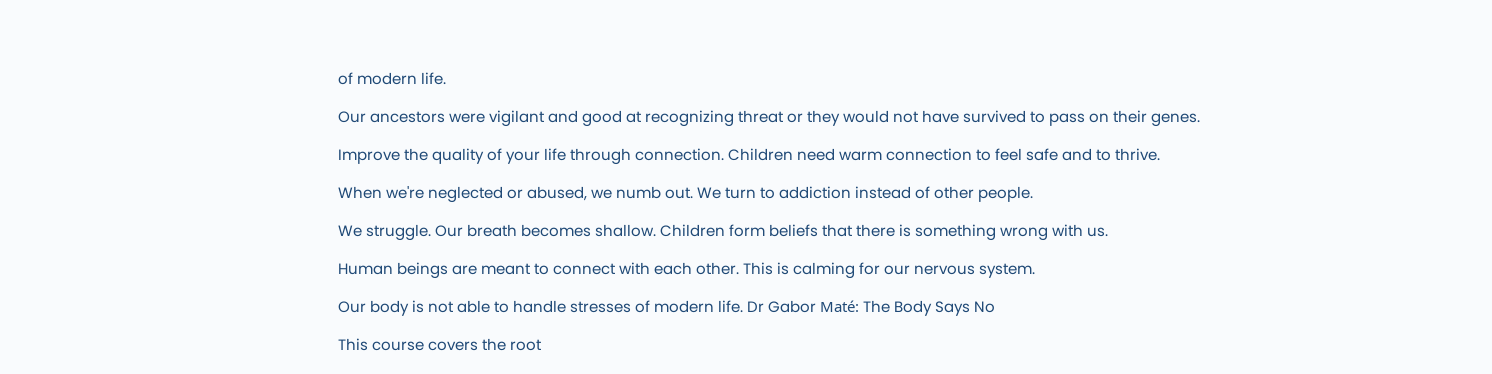of modern life.

Our ancestors were vigilant and good at recognizing threat or they would not have survived to pass on their genes.

Improve the quality of your life through connection. Children need warm connection to feel safe and to thrive.

When we're neglected or abused, we numb out. We turn to addiction instead of other people.

We struggle. Our breath becomes shallow. Children form beliefs that there is something wrong with us.

Human beings are meant to connect with each other. This is calming for our nervous system.

Our body is not able to handle stresses of modern life. Dr Gabor Maté: The Body Says No

This course covers the root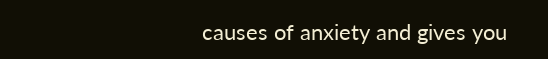causes of anxiety and gives you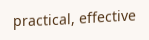practical, effective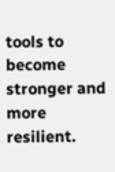tools to become stronger and more resilient.